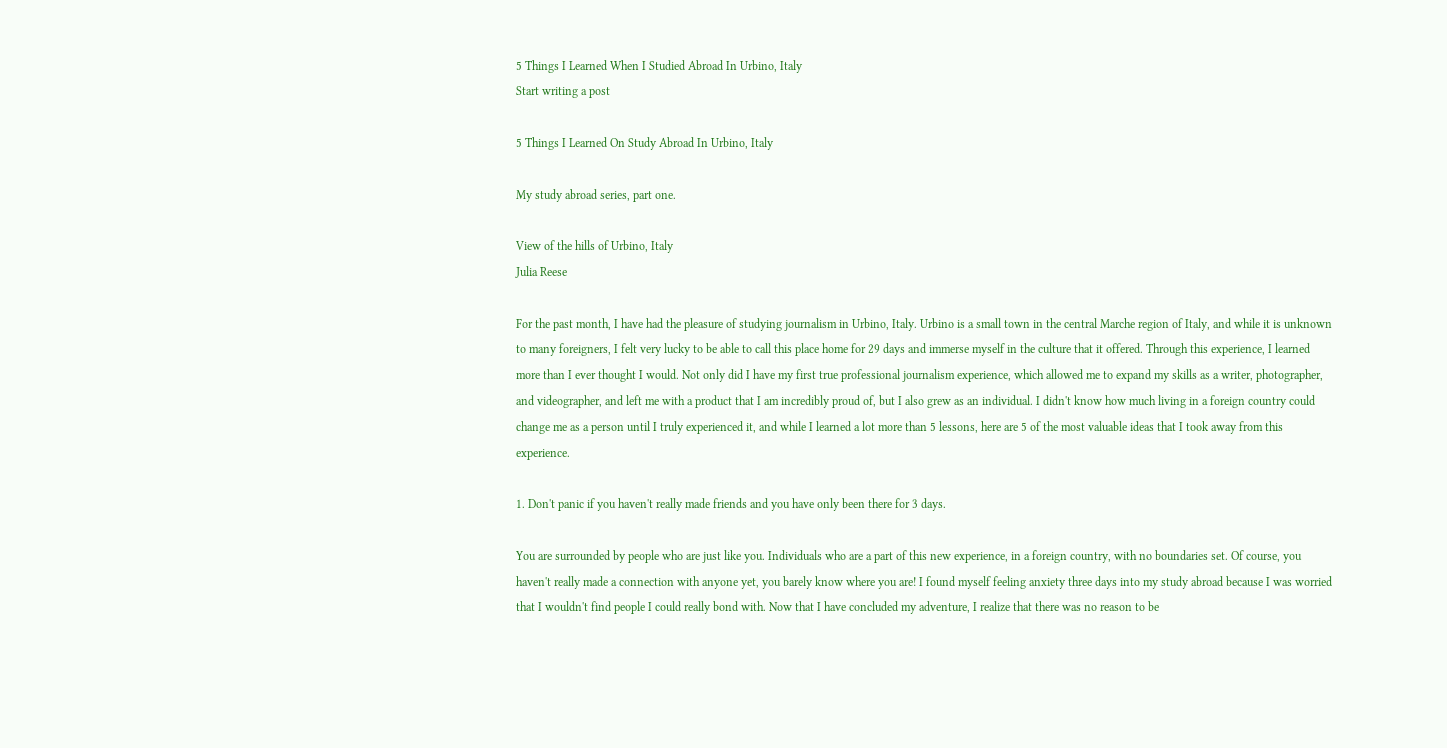5 Things I Learned When I Studied Abroad In Urbino, Italy
Start writing a post

5 Things I Learned On Study Abroad In Urbino, Italy

My study abroad series, part one.

View of the hills of Urbino, Italy
Julia Reese

For the past month, I have had the pleasure of studying journalism in Urbino, Italy. Urbino is a small town in the central Marche region of Italy, and while it is unknown to many foreigners, I felt very lucky to be able to call this place home for 29 days and immerse myself in the culture that it offered. Through this experience, I learned more than I ever thought I would. Not only did I have my first true professional journalism experience, which allowed me to expand my skills as a writer, photographer, and videographer, and left me with a product that I am incredibly proud of, but I also grew as an individual. I didn't know how much living in a foreign country could change me as a person until I truly experienced it, and while I learned a lot more than 5 lessons, here are 5 of the most valuable ideas that I took away from this experience.

1. Don't panic if you haven't really made friends and you have only been there for 3 days.

You are surrounded by people who are just like you. Individuals who are a part of this new experience, in a foreign country, with no boundaries set. Of course, you haven't really made a connection with anyone yet, you barely know where you are! I found myself feeling anxiety three days into my study abroad because I was worried that I wouldn't find people I could really bond with. Now that I have concluded my adventure, I realize that there was no reason to be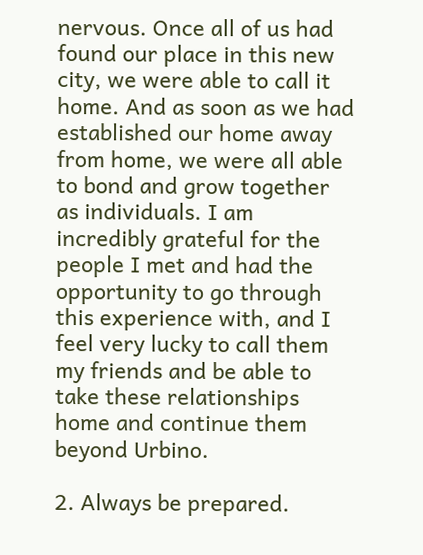nervous. Once all of us had found our place in this new city, we were able to call it home. And as soon as we had established our home away from home, we were all able to bond and grow together as individuals. I am incredibly grateful for the people I met and had the opportunity to go through this experience with, and I feel very lucky to call them my friends and be able to take these relationships home and continue them beyond Urbino.

2. Always be prepared.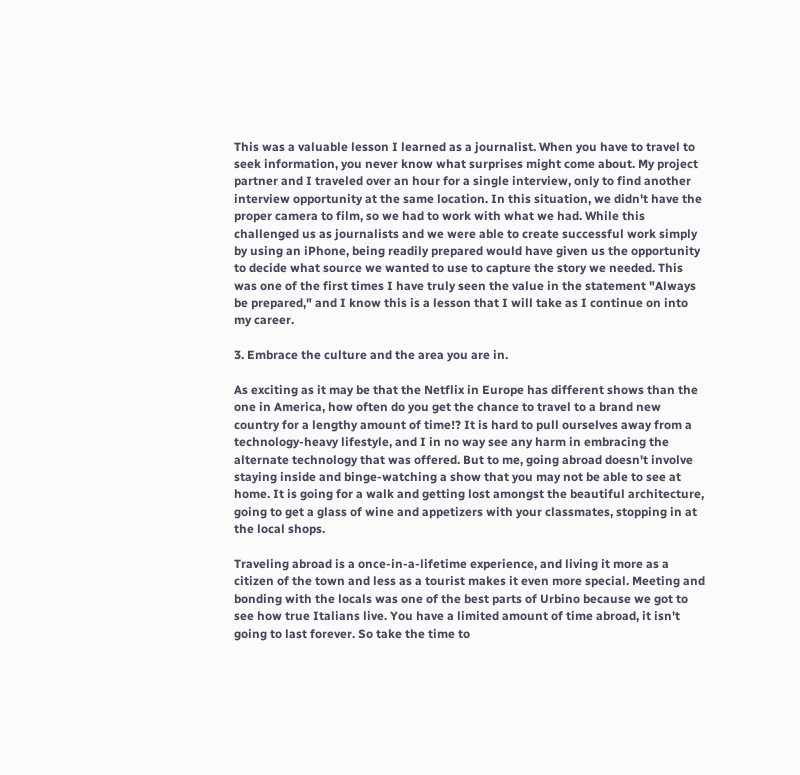This was a valuable lesson I learned as a journalist. When you have to travel to seek information, you never know what surprises might come about. My project partner and I traveled over an hour for a single interview, only to find another interview opportunity at the same location. In this situation, we didn't have the proper camera to film, so we had to work with what we had. While this challenged us as journalists and we were able to create successful work simply by using an iPhone, being readily prepared would have given us the opportunity to decide what source we wanted to use to capture the story we needed. This was one of the first times I have truly seen the value in the statement "Always be prepared," and I know this is a lesson that I will take as I continue on into my career.

3. Embrace the culture and the area you are in.

As exciting as it may be that the Netflix in Europe has different shows than the one in America, how often do you get the chance to travel to a brand new country for a lengthy amount of time!? It is hard to pull ourselves away from a technology-heavy lifestyle, and I in no way see any harm in embracing the alternate technology that was offered. But to me, going abroad doesn't involve staying inside and binge-watching a show that you may not be able to see at home. It is going for a walk and getting lost amongst the beautiful architecture, going to get a glass of wine and appetizers with your classmates, stopping in at the local shops.

Traveling abroad is a once-in-a-lifetime experience, and living it more as a citizen of the town and less as a tourist makes it even more special. Meeting and bonding with the locals was one of the best parts of Urbino because we got to see how true Italians live. You have a limited amount of time abroad, it isn't going to last forever. So take the time to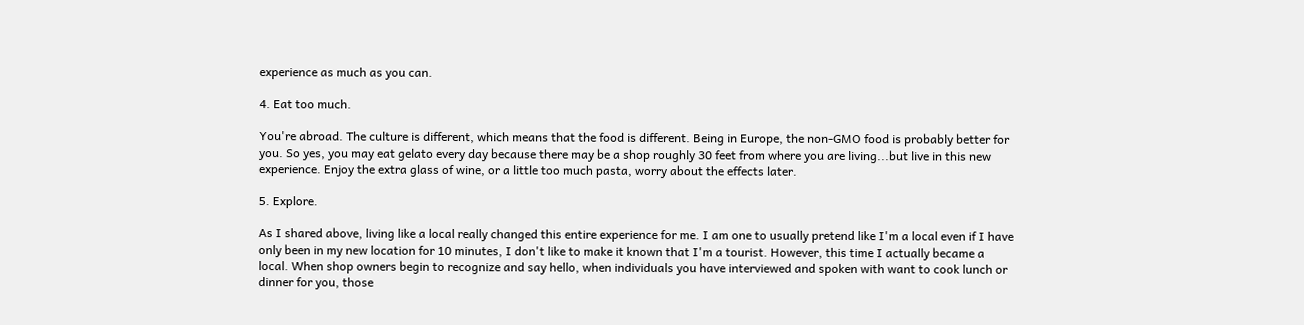experience as much as you can.

4. Eat too much.

You're abroad. The culture is different, which means that the food is different. Being in Europe, the non-GMO food is probably better for you. So yes, you may eat gelato every day because there may be a shop roughly 30 feet from where you are living...but live in this new experience. Enjoy the extra glass of wine, or a little too much pasta, worry about the effects later.

5. Explore.

As I shared above, living like a local really changed this entire experience for me. I am one to usually pretend like I'm a local even if I have only been in my new location for 10 minutes, I don't like to make it known that I'm a tourist. However, this time I actually became a local. When shop owners begin to recognize and say hello, when individuals you have interviewed and spoken with want to cook lunch or dinner for you, those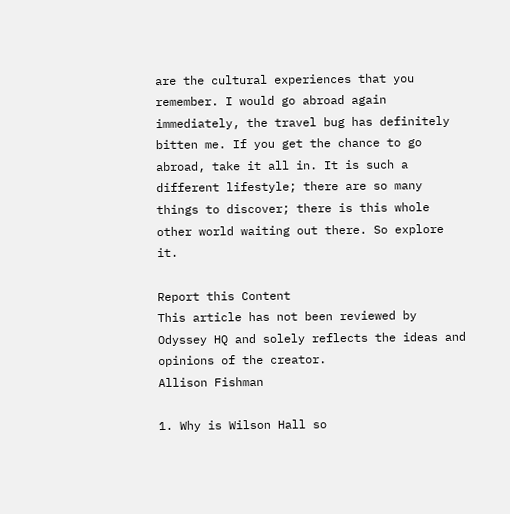are the cultural experiences that you remember. I would go abroad again immediately, the travel bug has definitely bitten me. If you get the chance to go abroad, take it all in. It is such a different lifestyle; there are so many things to discover; there is this whole other world waiting out there. So explore it.

Report this Content
This article has not been reviewed by Odyssey HQ and solely reflects the ideas and opinions of the creator.
Allison Fishman

1. Why is Wilson Hall so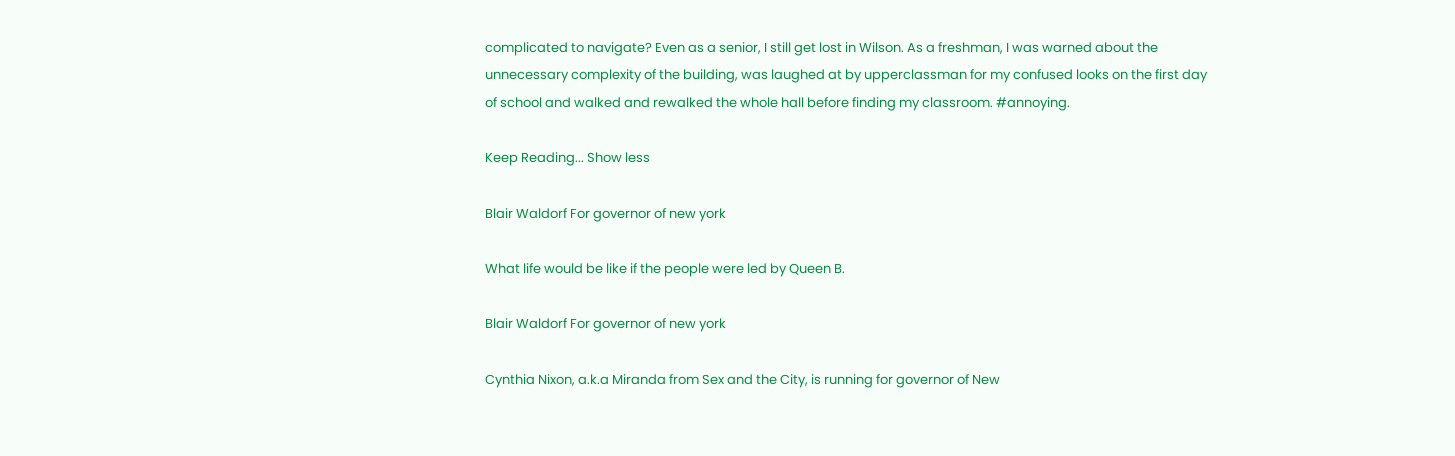complicated to navigate? Even as a senior, I still get lost in Wilson. As a freshman, I was warned about the unnecessary complexity of the building, was laughed at by upperclassman for my confused looks on the first day of school and walked and rewalked the whole hall before finding my classroom. #annoying.

Keep Reading... Show less

Blair Waldorf For governor of new york

What life would be like if the people were led by Queen B.

Blair Waldorf For governor of new york

Cynthia Nixon, a.k.a Miranda from Sex and the City, is running for governor of New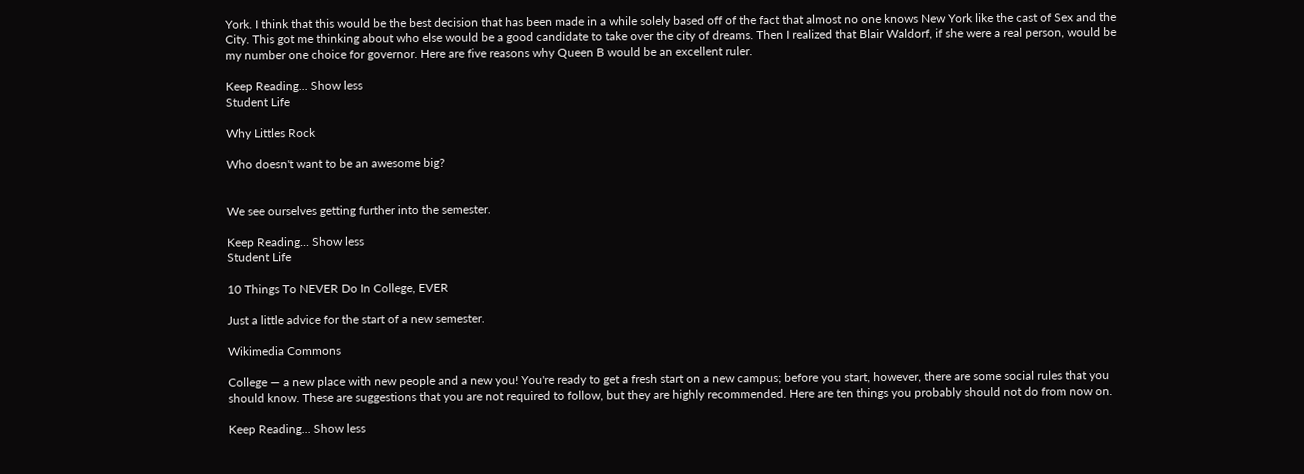York. I think that this would be the best decision that has been made in a while solely based off of the fact that almost no one knows New York like the cast of Sex and the City. This got me thinking about who else would be a good candidate to take over the city of dreams. Then I realized that Blair Waldorf, if she were a real person, would be my number one choice for governor. Here are five reasons why Queen B would be an excellent ruler.

Keep Reading... Show less
Student Life

Why Littles Rock

Who doesn't want to be an awesome big?


We see ourselves getting further into the semester.

Keep Reading... Show less
Student Life

10 Things To NEVER Do In College, EVER

Just a little advice for the start of a new semester.

Wikimedia Commons

College — a new place with new people and a new you! You're ready to get a fresh start on a new campus; before you start, however, there are some social rules that you should know. These are suggestions that you are not required to follow, but they are highly recommended. Here are ten things you probably should not do from now on.

Keep Reading... Show less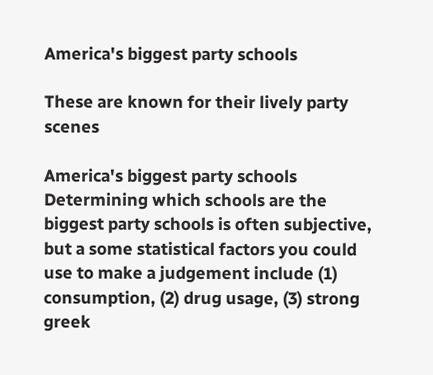America's biggest party schools

These are known for their lively party scenes

America's biggest party schools
Determining which schools are the biggest party schools is often subjective, but a some statistical factors you could use to make a judgement include (1) consumption, (2) drug usage, (3) strong greek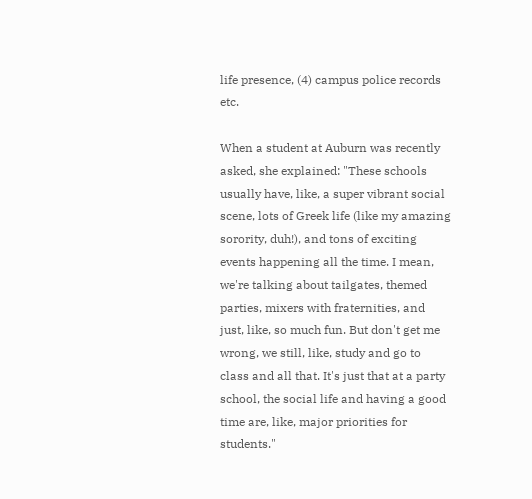life presence, (4) campus police records etc.

When a student at Auburn was recently asked, she explained: "These schools usually have, like, a super vibrant social scene, lots of Greek life (like my amazing sorority, duh!), and tons of exciting events happening all the time. I mean, we're talking about tailgates, themed parties, mixers with fraternities, and just, like, so much fun. But don't get me wrong, we still, like, study and go to class and all that. It's just that at a party school, the social life and having a good time are, like, major priorities for students."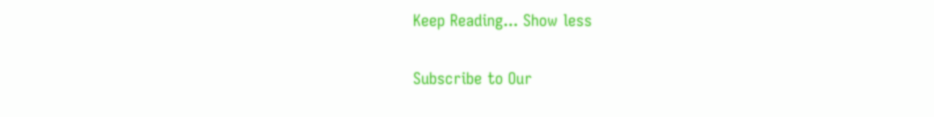Keep Reading... Show less

Subscribe to Our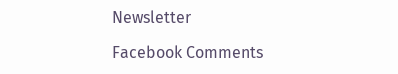Newsletter

Facebook Comments